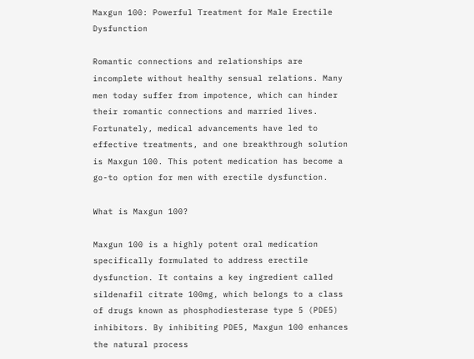Maxgun 100: Powerful Treatment for Male Erectile Dysfunction

Romantic connections and relationships are incomplete without healthy sensual relations. Many men today suffer from impotence, which can hinder their romantic connections and married lives. Fortunately, medical advancements have led to effective treatments, and one breakthrough solution is Maxgun 100. This potent medication has become a go-to option for men with erectile dysfunction.

What is Maxgun 100?

Maxgun 100 is a highly potent oral medication specifically formulated to address erectile dysfunction. It contains a key ingredient called sildenafil citrate 100mg, which belongs to a class of drugs known as phosphodiesterase type 5 (PDE5) inhibitors. By inhibiting PDE5, Maxgun 100 enhances the natural process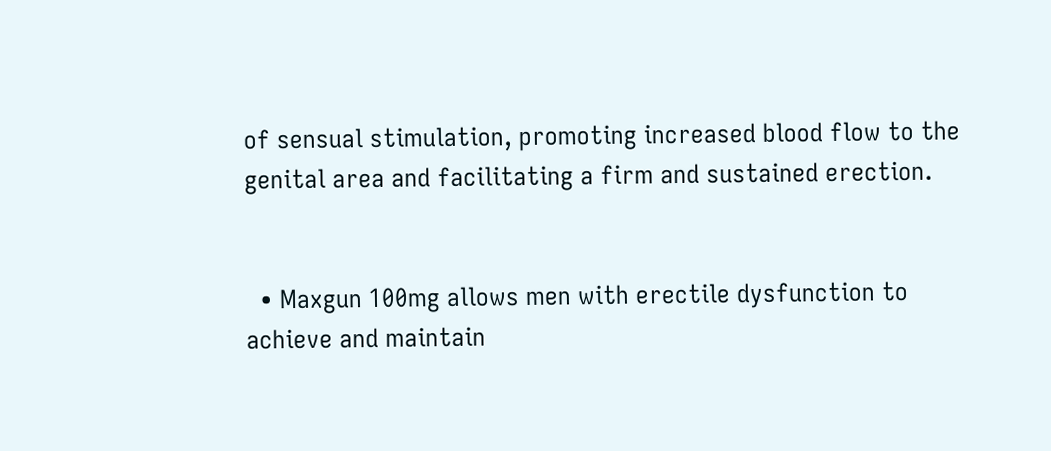of sensual stimulation, promoting increased blood flow to the genital area and facilitating a firm and sustained erection.


  • Maxgun 100mg allows men with erectile dysfunction to achieve and maintain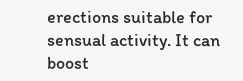erections suitable for sensual activity. It can boost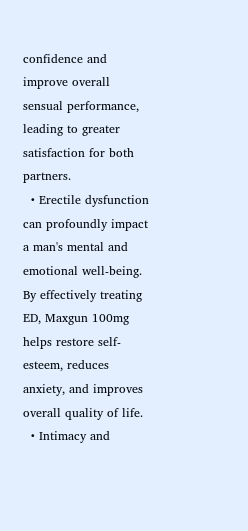confidence and improve overall sensual performance, leading to greater satisfaction for both partners.
  • Erectile dysfunction can profoundly impact a man's mental and emotional well-being. By effectively treating ED, Maxgun 100mg helps restore self-esteem, reduces anxiety, and improves overall quality of life.
  • Intimacy and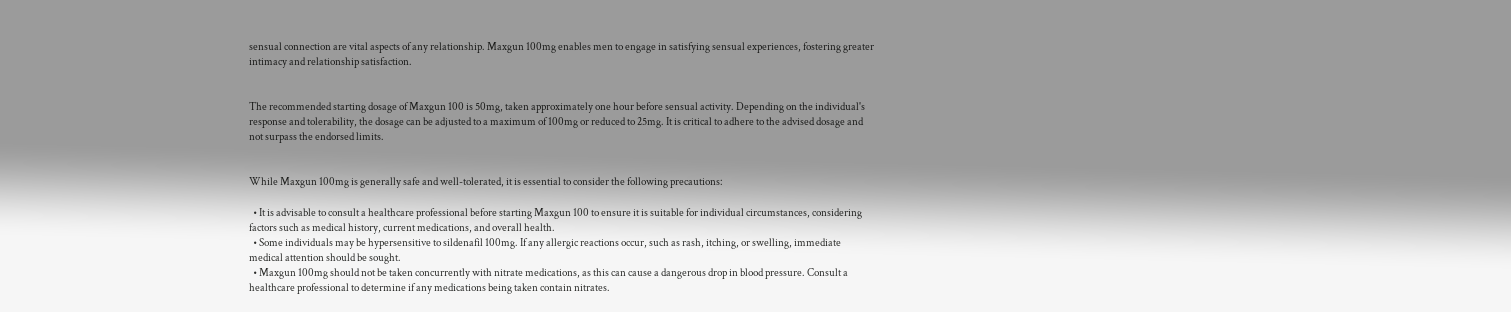sensual connection are vital aspects of any relationship. Maxgun 100mg enables men to engage in satisfying sensual experiences, fostering greater intimacy and relationship satisfaction.


The recommended starting dosage of Maxgun 100 is 50mg, taken approximately one hour before sensual activity. Depending on the individual's response and tolerability, the dosage can be adjusted to a maximum of 100mg or reduced to 25mg. It is critical to adhere to the advised dosage and not surpass the endorsed limits.


While Maxgun 100mg is generally safe and well-tolerated, it is essential to consider the following precautions:

  • It is advisable to consult a healthcare professional before starting Maxgun 100 to ensure it is suitable for individual circumstances, considering factors such as medical history, current medications, and overall health.
  • Some individuals may be hypersensitive to sildenafil 100mg. If any allergic reactions occur, such as rash, itching, or swelling, immediate medical attention should be sought.
  • Maxgun 100mg should not be taken concurrently with nitrate medications, as this can cause a dangerous drop in blood pressure. Consult a healthcare professional to determine if any medications being taken contain nitrates.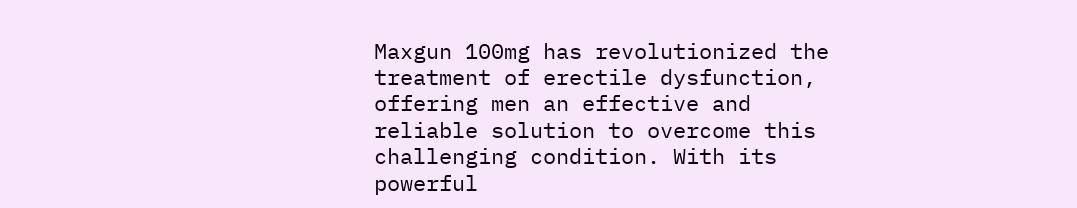Maxgun 100mg has revolutionized the treatment of erectile dysfunction, offering men an effective and reliable solution to overcome this challenging condition. With its powerful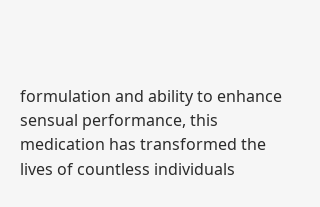formulation and ability to enhance sensual performance, this medication has transformed the lives of countless individuals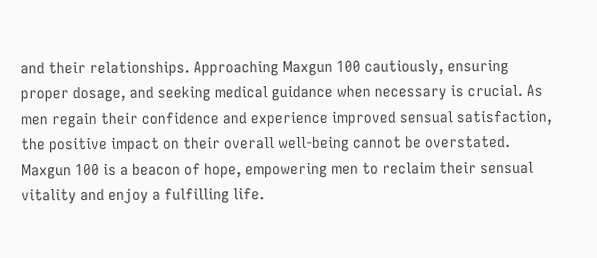and their relationships. Approaching Maxgun 100 cautiously, ensuring proper dosage, and seeking medical guidance when necessary is crucial. As men regain their confidence and experience improved sensual satisfaction, the positive impact on their overall well-being cannot be overstated. Maxgun 100 is a beacon of hope, empowering men to reclaim their sensual vitality and enjoy a fulfilling life.